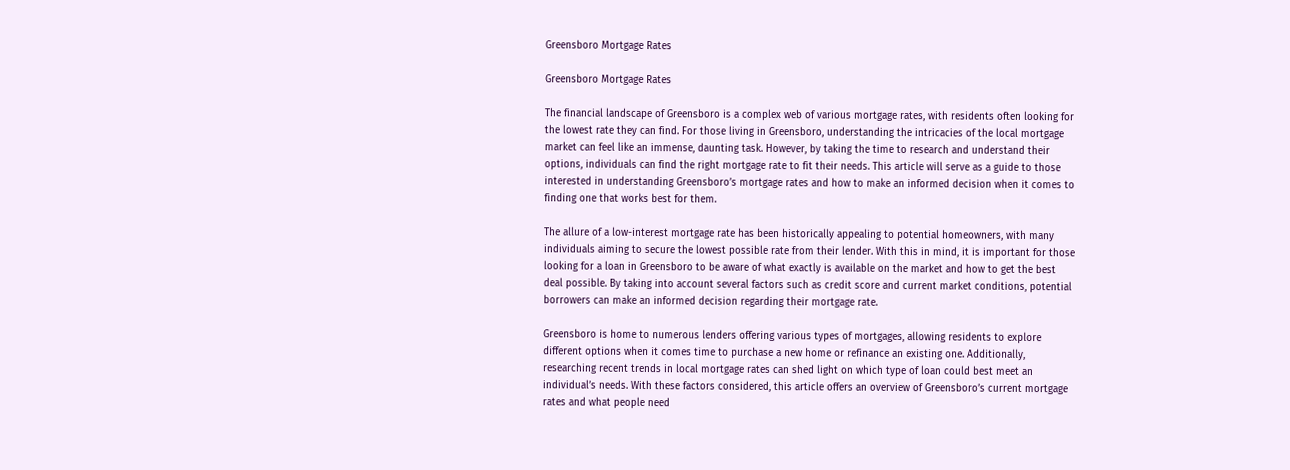Greensboro Mortgage Rates

Greensboro Mortgage Rates

The financial landscape of Greensboro is a complex web of various mortgage rates, with residents often looking for the lowest rate they can find. For those living in Greensboro, understanding the intricacies of the local mortgage market can feel like an immense, daunting task. However, by taking the time to research and understand their options, individuals can find the right mortgage rate to fit their needs. This article will serve as a guide to those interested in understanding Greensboro’s mortgage rates and how to make an informed decision when it comes to finding one that works best for them.

The allure of a low-interest mortgage rate has been historically appealing to potential homeowners, with many individuals aiming to secure the lowest possible rate from their lender. With this in mind, it is important for those looking for a loan in Greensboro to be aware of what exactly is available on the market and how to get the best deal possible. By taking into account several factors such as credit score and current market conditions, potential borrowers can make an informed decision regarding their mortgage rate.

Greensboro is home to numerous lenders offering various types of mortgages, allowing residents to explore different options when it comes time to purchase a new home or refinance an existing one. Additionally, researching recent trends in local mortgage rates can shed light on which type of loan could best meet an individual’s needs. With these factors considered, this article offers an overview of Greensboro’s current mortgage rates and what people need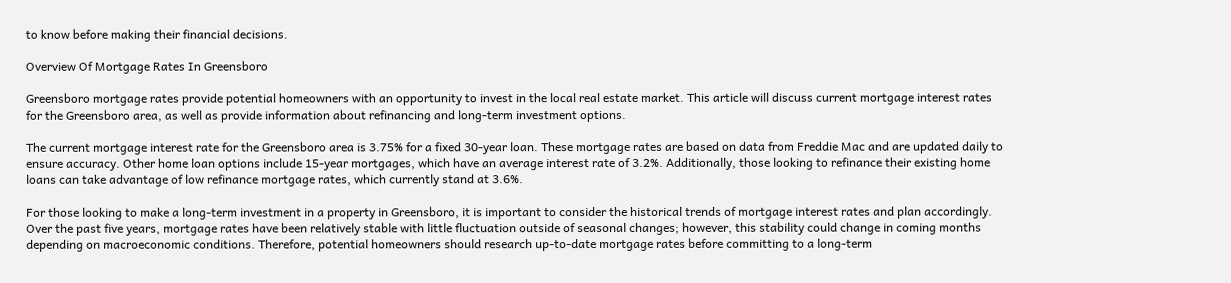to know before making their financial decisions.

Overview Of Mortgage Rates In Greensboro

Greensboro mortgage rates provide potential homeowners with an opportunity to invest in the local real estate market. This article will discuss current mortgage interest rates for the Greensboro area, as well as provide information about refinancing and long-term investment options.

The current mortgage interest rate for the Greensboro area is 3.75% for a fixed 30-year loan. These mortgage rates are based on data from Freddie Mac and are updated daily to ensure accuracy. Other home loan options include 15-year mortgages, which have an average interest rate of 3.2%. Additionally, those looking to refinance their existing home loans can take advantage of low refinance mortgage rates, which currently stand at 3.6%.

For those looking to make a long-term investment in a property in Greensboro, it is important to consider the historical trends of mortgage interest rates and plan accordingly. Over the past five years, mortgage rates have been relatively stable with little fluctuation outside of seasonal changes; however, this stability could change in coming months depending on macroeconomic conditions. Therefore, potential homeowners should research up-to-date mortgage rates before committing to a long-term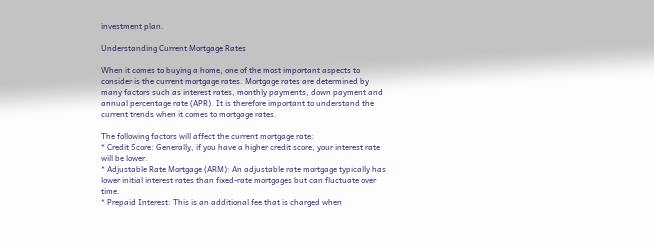investment plan.

Understanding Current Mortgage Rates

When it comes to buying a home, one of the most important aspects to consider is the current mortgage rates. Mortgage rates are determined by many factors such as interest rates, monthly payments, down payment and annual percentage rate (APR). It is therefore important to understand the current trends when it comes to mortgage rates.

The following factors will affect the current mortgage rate:
* Credit Score: Generally, if you have a higher credit score, your interest rate will be lower.
* Adjustable Rate Mortgage (ARM): An adjustable rate mortgage typically has lower initial interest rates than fixed-rate mortgages but can fluctuate over time.
* Prepaid Interest: This is an additional fee that is charged when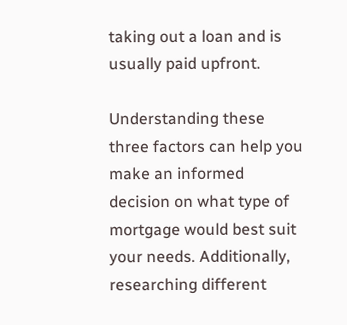taking out a loan and is usually paid upfront.

Understanding these three factors can help you make an informed decision on what type of mortgage would best suit your needs. Additionally, researching different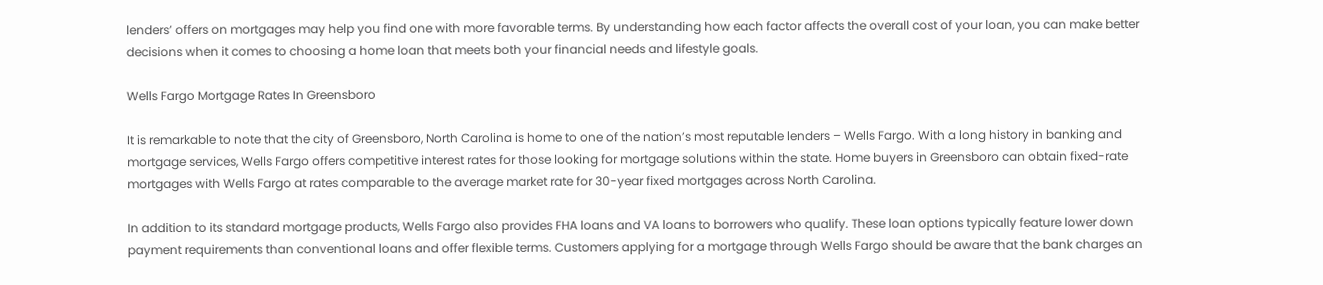lenders’ offers on mortgages may help you find one with more favorable terms. By understanding how each factor affects the overall cost of your loan, you can make better decisions when it comes to choosing a home loan that meets both your financial needs and lifestyle goals.

Wells Fargo Mortgage Rates In Greensboro

It is remarkable to note that the city of Greensboro, North Carolina is home to one of the nation’s most reputable lenders – Wells Fargo. With a long history in banking and mortgage services, Wells Fargo offers competitive interest rates for those looking for mortgage solutions within the state. Home buyers in Greensboro can obtain fixed-rate mortgages with Wells Fargo at rates comparable to the average market rate for 30-year fixed mortgages across North Carolina.

In addition to its standard mortgage products, Wells Fargo also provides FHA loans and VA loans to borrowers who qualify. These loan options typically feature lower down payment requirements than conventional loans and offer flexible terms. Customers applying for a mortgage through Wells Fargo should be aware that the bank charges an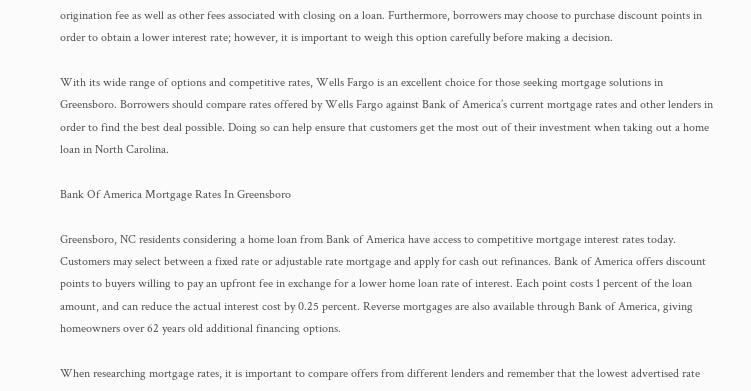origination fee as well as other fees associated with closing on a loan. Furthermore, borrowers may choose to purchase discount points in order to obtain a lower interest rate; however, it is important to weigh this option carefully before making a decision.

With its wide range of options and competitive rates, Wells Fargo is an excellent choice for those seeking mortgage solutions in Greensboro. Borrowers should compare rates offered by Wells Fargo against Bank of America’s current mortgage rates and other lenders in order to find the best deal possible. Doing so can help ensure that customers get the most out of their investment when taking out a home loan in North Carolina.

Bank Of America Mortgage Rates In Greensboro

Greensboro, NC residents considering a home loan from Bank of America have access to competitive mortgage interest rates today. Customers may select between a fixed rate or adjustable rate mortgage and apply for cash out refinances. Bank of America offers discount points to buyers willing to pay an upfront fee in exchange for a lower home loan rate of interest. Each point costs 1 percent of the loan amount, and can reduce the actual interest cost by 0.25 percent. Reverse mortgages are also available through Bank of America, giving homeowners over 62 years old additional financing options.

When researching mortgage rates, it is important to compare offers from different lenders and remember that the lowest advertised rate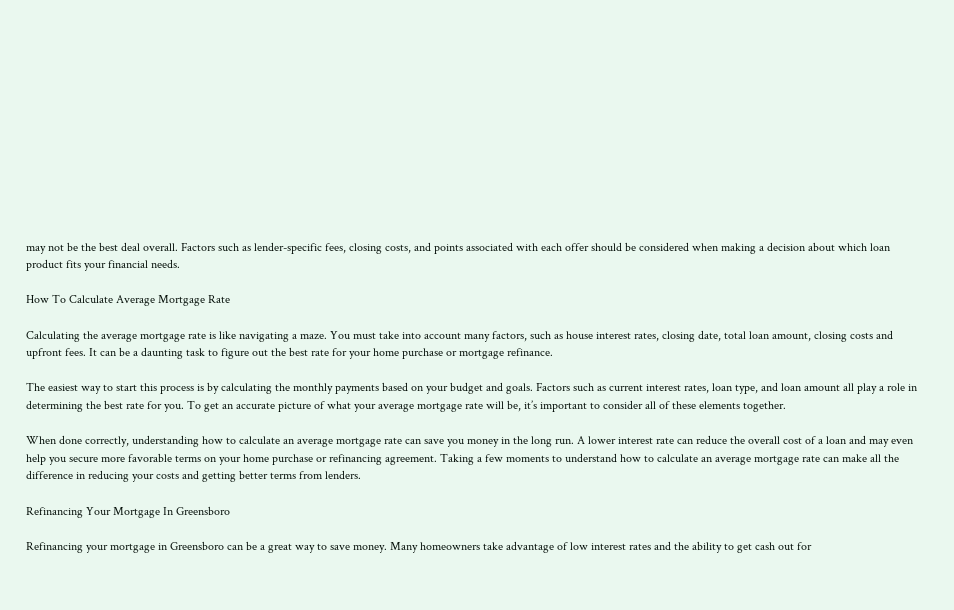may not be the best deal overall. Factors such as lender-specific fees, closing costs, and points associated with each offer should be considered when making a decision about which loan product fits your financial needs.

How To Calculate Average Mortgage Rate

Calculating the average mortgage rate is like navigating a maze. You must take into account many factors, such as house interest rates, closing date, total loan amount, closing costs and upfront fees. It can be a daunting task to figure out the best rate for your home purchase or mortgage refinance.

The easiest way to start this process is by calculating the monthly payments based on your budget and goals. Factors such as current interest rates, loan type, and loan amount all play a role in determining the best rate for you. To get an accurate picture of what your average mortgage rate will be, it’s important to consider all of these elements together.

When done correctly, understanding how to calculate an average mortgage rate can save you money in the long run. A lower interest rate can reduce the overall cost of a loan and may even help you secure more favorable terms on your home purchase or refinancing agreement. Taking a few moments to understand how to calculate an average mortgage rate can make all the difference in reducing your costs and getting better terms from lenders.

Refinancing Your Mortgage In Greensboro

Refinancing your mortgage in Greensboro can be a great way to save money. Many homeowners take advantage of low interest rates and the ability to get cash out for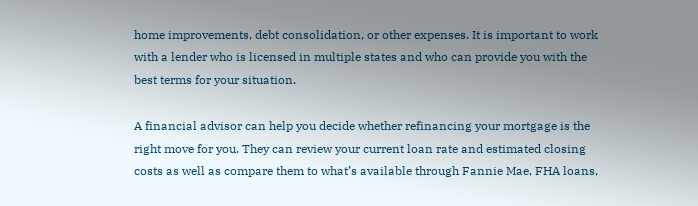home improvements, debt consolidation, or other expenses. It is important to work with a lender who is licensed in multiple states and who can provide you with the best terms for your situation.

A financial advisor can help you decide whether refinancing your mortgage is the right move for you. They can review your current loan rate and estimated closing costs as well as compare them to what’s available through Fannie Mae, FHA loans,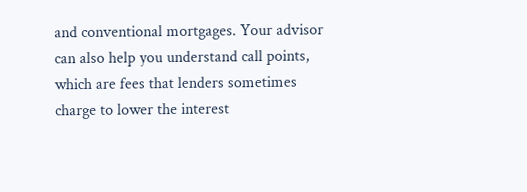and conventional mortgages. Your advisor can also help you understand call points, which are fees that lenders sometimes charge to lower the interest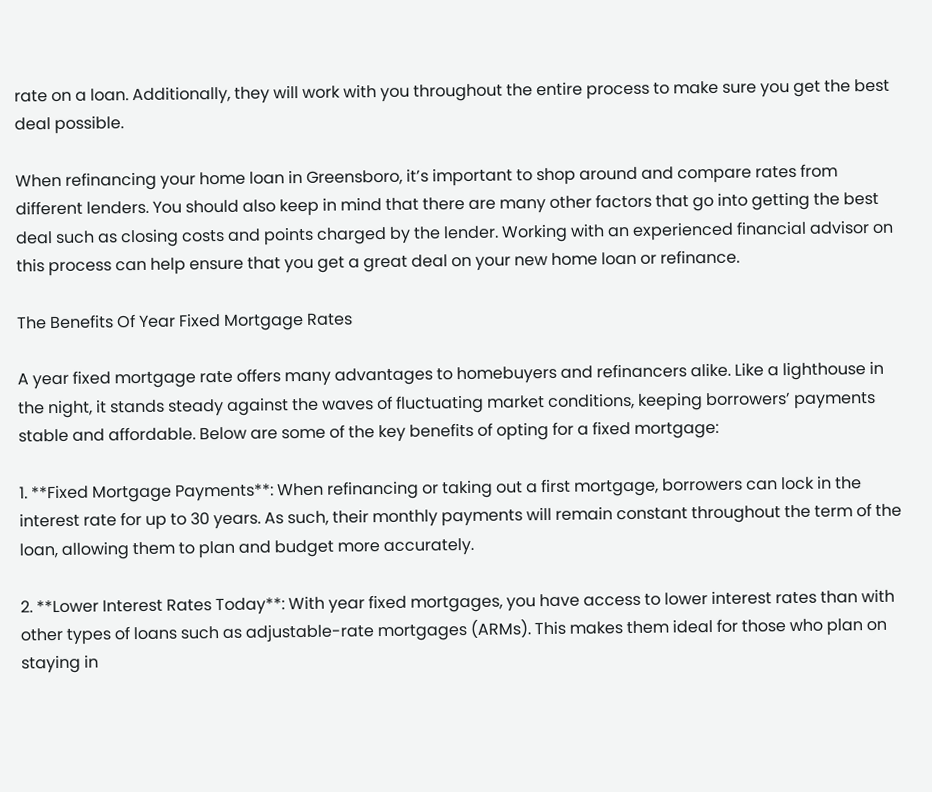rate on a loan. Additionally, they will work with you throughout the entire process to make sure you get the best deal possible.

When refinancing your home loan in Greensboro, it’s important to shop around and compare rates from different lenders. You should also keep in mind that there are many other factors that go into getting the best deal such as closing costs and points charged by the lender. Working with an experienced financial advisor on this process can help ensure that you get a great deal on your new home loan or refinance.

The Benefits Of Year Fixed Mortgage Rates

A year fixed mortgage rate offers many advantages to homebuyers and refinancers alike. Like a lighthouse in the night, it stands steady against the waves of fluctuating market conditions, keeping borrowers’ payments stable and affordable. Below are some of the key benefits of opting for a fixed mortgage:

1. **Fixed Mortgage Payments**: When refinancing or taking out a first mortgage, borrowers can lock in the interest rate for up to 30 years. As such, their monthly payments will remain constant throughout the term of the loan, allowing them to plan and budget more accurately.

2. **Lower Interest Rates Today**: With year fixed mortgages, you have access to lower interest rates than with other types of loans such as adjustable-rate mortgages (ARMs). This makes them ideal for those who plan on staying in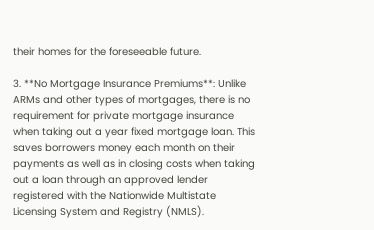their homes for the foreseeable future.

3. **No Mortgage Insurance Premiums**: Unlike ARMs and other types of mortgages, there is no requirement for private mortgage insurance when taking out a year fixed mortgage loan. This saves borrowers money each month on their payments as well as in closing costs when taking out a loan through an approved lender registered with the Nationwide Multistate Licensing System and Registry (NMLS).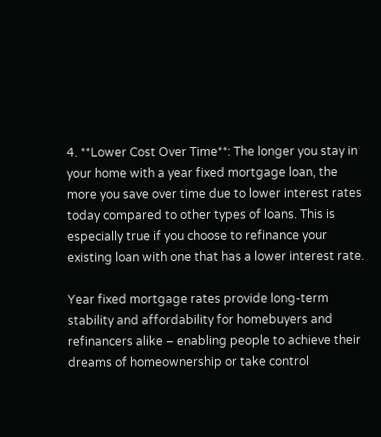4. **Lower Cost Over Time**: The longer you stay in your home with a year fixed mortgage loan, the more you save over time due to lower interest rates today compared to other types of loans. This is especially true if you choose to refinance your existing loan with one that has a lower interest rate.

Year fixed mortgage rates provide long-term stability and affordability for homebuyers and refinancers alike – enabling people to achieve their dreams of homeownership or take control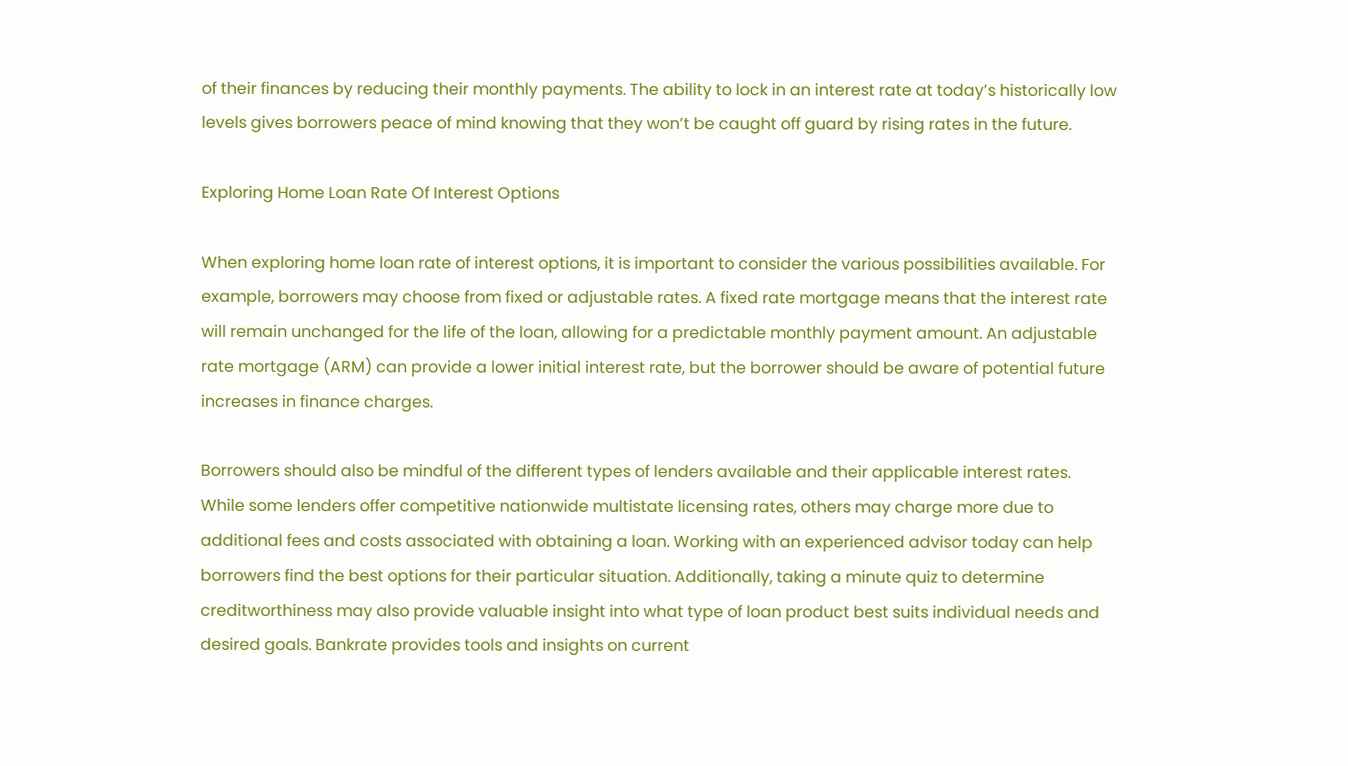of their finances by reducing their monthly payments. The ability to lock in an interest rate at today’s historically low levels gives borrowers peace of mind knowing that they won’t be caught off guard by rising rates in the future.

Exploring Home Loan Rate Of Interest Options

When exploring home loan rate of interest options, it is important to consider the various possibilities available. For example, borrowers may choose from fixed or adjustable rates. A fixed rate mortgage means that the interest rate will remain unchanged for the life of the loan, allowing for a predictable monthly payment amount. An adjustable rate mortgage (ARM) can provide a lower initial interest rate, but the borrower should be aware of potential future increases in finance charges.

Borrowers should also be mindful of the different types of lenders available and their applicable interest rates. While some lenders offer competitive nationwide multistate licensing rates, others may charge more due to additional fees and costs associated with obtaining a loan. Working with an experienced advisor today can help borrowers find the best options for their particular situation. Additionally, taking a minute quiz to determine creditworthiness may also provide valuable insight into what type of loan product best suits individual needs and desired goals. Bankrate provides tools and insights on current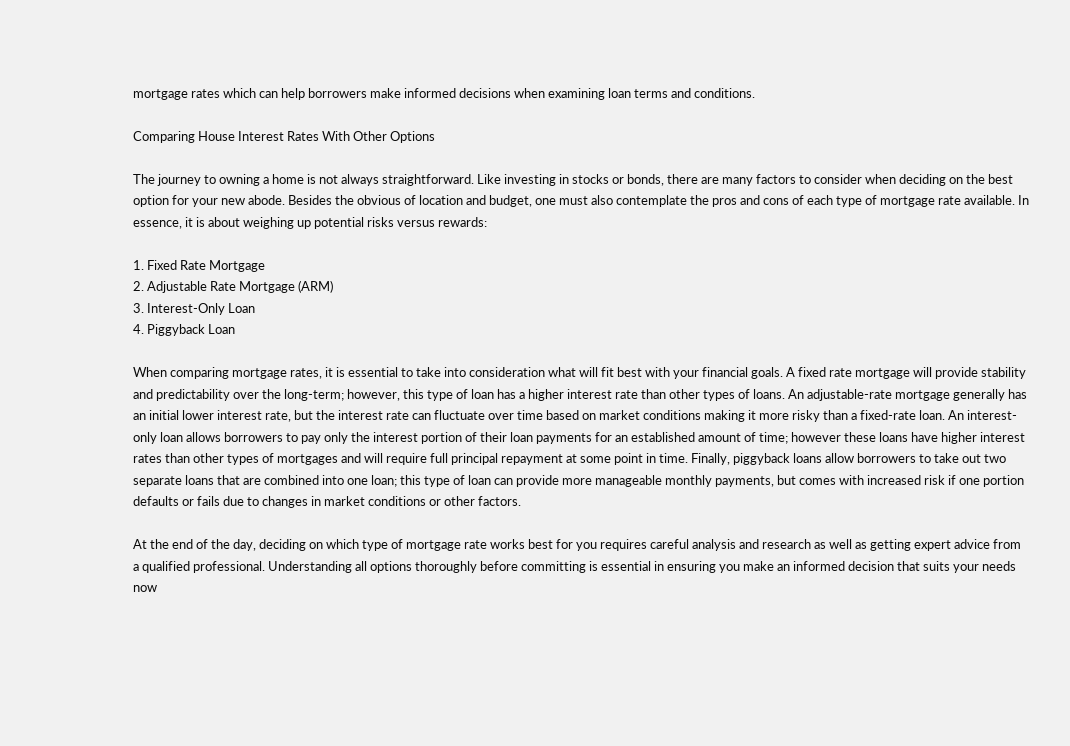mortgage rates which can help borrowers make informed decisions when examining loan terms and conditions.

Comparing House Interest Rates With Other Options

The journey to owning a home is not always straightforward. Like investing in stocks or bonds, there are many factors to consider when deciding on the best option for your new abode. Besides the obvious of location and budget, one must also contemplate the pros and cons of each type of mortgage rate available. In essence, it is about weighing up potential risks versus rewards:

1. Fixed Rate Mortgage
2. Adjustable Rate Mortgage (ARM)
3. Interest-Only Loan
4. Piggyback Loan

When comparing mortgage rates, it is essential to take into consideration what will fit best with your financial goals. A fixed rate mortgage will provide stability and predictability over the long-term; however, this type of loan has a higher interest rate than other types of loans. An adjustable-rate mortgage generally has an initial lower interest rate, but the interest rate can fluctuate over time based on market conditions making it more risky than a fixed-rate loan. An interest-only loan allows borrowers to pay only the interest portion of their loan payments for an established amount of time; however these loans have higher interest rates than other types of mortgages and will require full principal repayment at some point in time. Finally, piggyback loans allow borrowers to take out two separate loans that are combined into one loan; this type of loan can provide more manageable monthly payments, but comes with increased risk if one portion defaults or fails due to changes in market conditions or other factors.

At the end of the day, deciding on which type of mortgage rate works best for you requires careful analysis and research as well as getting expert advice from a qualified professional. Understanding all options thoroughly before committing is essential in ensuring you make an informed decision that suits your needs now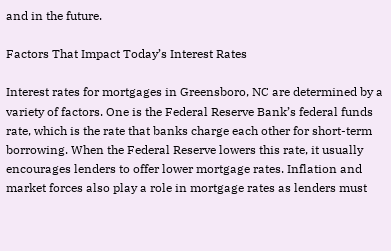and in the future.

Factors That Impact Today’s Interest Rates

Interest rates for mortgages in Greensboro, NC are determined by a variety of factors. One is the Federal Reserve Bank’s federal funds rate, which is the rate that banks charge each other for short-term borrowing. When the Federal Reserve lowers this rate, it usually encourages lenders to offer lower mortgage rates. Inflation and market forces also play a role in mortgage rates as lenders must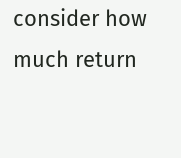consider how much return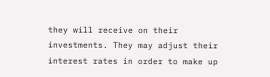they will receive on their investments. They may adjust their interest rates in order to make up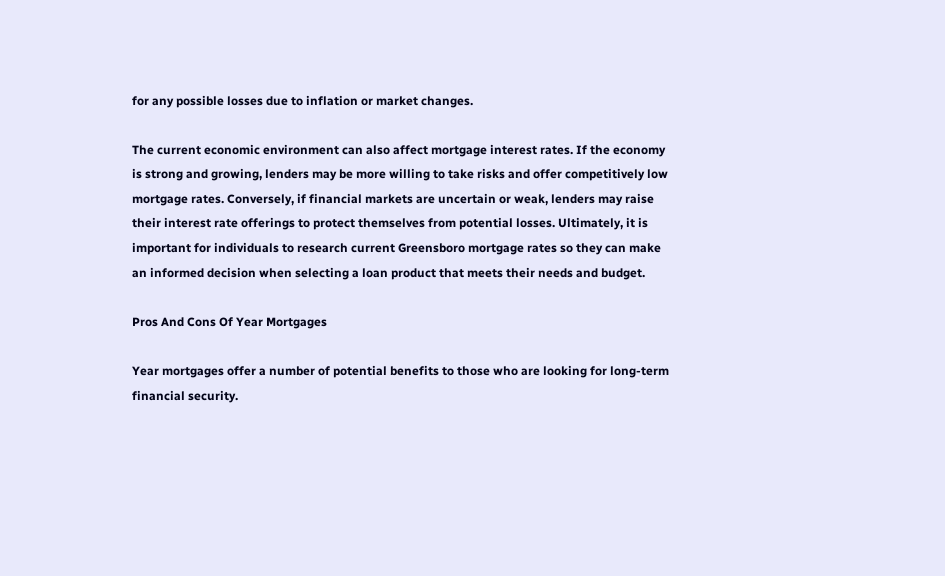for any possible losses due to inflation or market changes.

The current economic environment can also affect mortgage interest rates. If the economy is strong and growing, lenders may be more willing to take risks and offer competitively low mortgage rates. Conversely, if financial markets are uncertain or weak, lenders may raise their interest rate offerings to protect themselves from potential losses. Ultimately, it is important for individuals to research current Greensboro mortgage rates so they can make an informed decision when selecting a loan product that meets their needs and budget.

Pros And Cons Of Year Mortgages

Year mortgages offer a number of potential benefits to those who are looking for long-term financial security.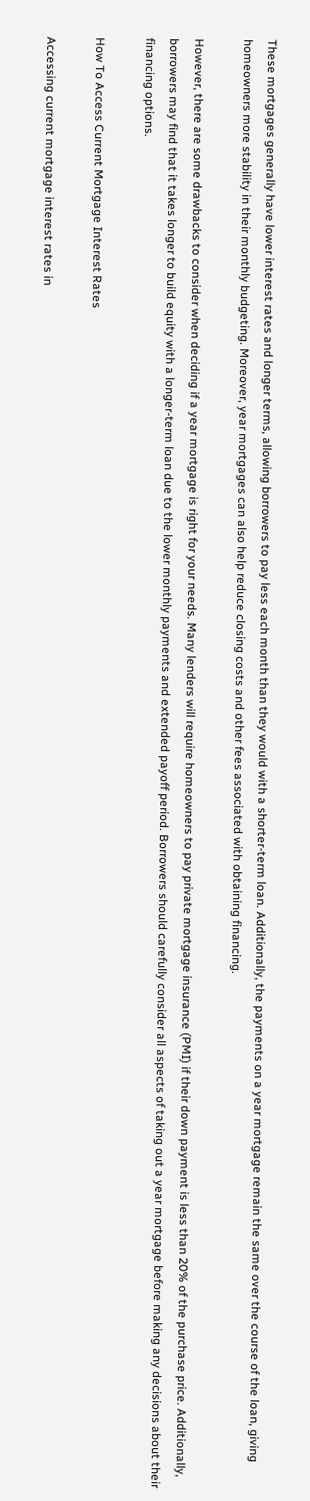These mortgages generally have lower interest rates and longer terms, allowing borrowers to pay less each month than they would with a shorter-term loan. Additionally, the payments on a year mortgage remain the same over the course of the loan, giving homeowners more stability in their monthly budgeting. Moreover, year mortgages can also help reduce closing costs and other fees associated with obtaining financing.

However, there are some drawbacks to consider when deciding if a year mortgage is right for your needs. Many lenders will require homeowners to pay private mortgage insurance (PMI) if their down payment is less than 20% of the purchase price. Additionally, borrowers may find that it takes longer to build equity with a longer-term loan due to the lower monthly payments and extended payoff period. Borrowers should carefully consider all aspects of taking out a year mortgage before making any decisions about their financing options.

How To Access Current Mortgage Interest Rates

Accessing current mortgage interest rates in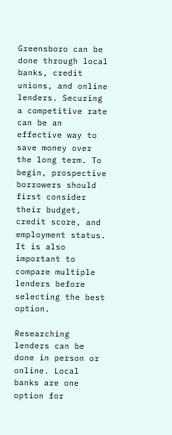Greensboro can be done through local banks, credit unions, and online lenders. Securing a competitive rate can be an effective way to save money over the long term. To begin, prospective borrowers should first consider their budget, credit score, and employment status. It is also important to compare multiple lenders before selecting the best option.

Researching lenders can be done in person or online. Local banks are one option for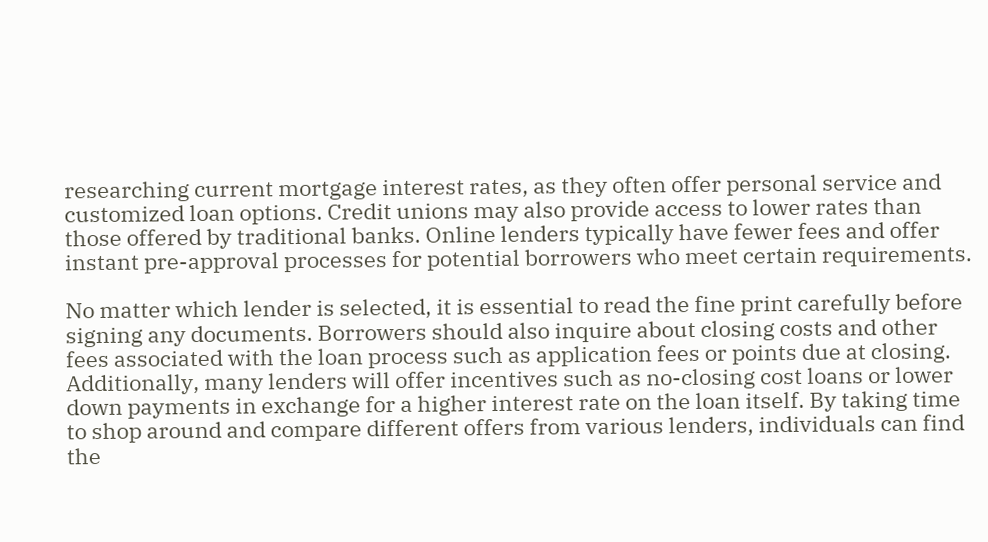researching current mortgage interest rates, as they often offer personal service and customized loan options. Credit unions may also provide access to lower rates than those offered by traditional banks. Online lenders typically have fewer fees and offer instant pre-approval processes for potential borrowers who meet certain requirements.

No matter which lender is selected, it is essential to read the fine print carefully before signing any documents. Borrowers should also inquire about closing costs and other fees associated with the loan process such as application fees or points due at closing. Additionally, many lenders will offer incentives such as no-closing cost loans or lower down payments in exchange for a higher interest rate on the loan itself. By taking time to shop around and compare different offers from various lenders, individuals can find the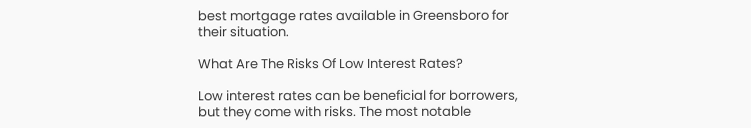best mortgage rates available in Greensboro for their situation.

What Are The Risks Of Low Interest Rates?

Low interest rates can be beneficial for borrowers, but they come with risks. The most notable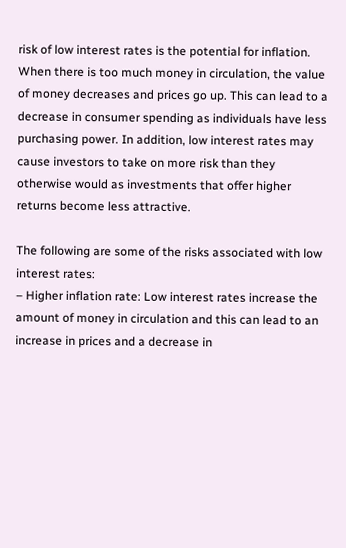risk of low interest rates is the potential for inflation. When there is too much money in circulation, the value of money decreases and prices go up. This can lead to a decrease in consumer spending as individuals have less purchasing power. In addition, low interest rates may cause investors to take on more risk than they otherwise would as investments that offer higher returns become less attractive.

The following are some of the risks associated with low interest rates:
– Higher inflation rate: Low interest rates increase the amount of money in circulation and this can lead to an increase in prices and a decrease in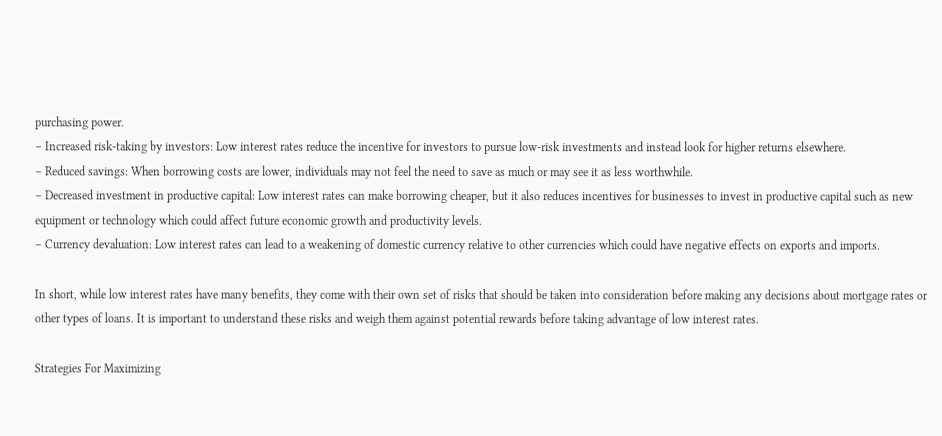purchasing power.
– Increased risk-taking by investors: Low interest rates reduce the incentive for investors to pursue low-risk investments and instead look for higher returns elsewhere.
– Reduced savings: When borrowing costs are lower, individuals may not feel the need to save as much or may see it as less worthwhile.
– Decreased investment in productive capital: Low interest rates can make borrowing cheaper, but it also reduces incentives for businesses to invest in productive capital such as new equipment or technology which could affect future economic growth and productivity levels.
– Currency devaluation: Low interest rates can lead to a weakening of domestic currency relative to other currencies which could have negative effects on exports and imports.

In short, while low interest rates have many benefits, they come with their own set of risks that should be taken into consideration before making any decisions about mortgage rates or other types of loans. It is important to understand these risks and weigh them against potential rewards before taking advantage of low interest rates.

Strategies For Maximizing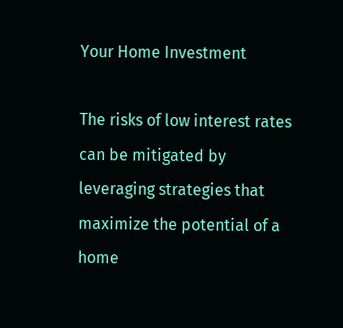Your Home Investment

The risks of low interest rates can be mitigated by leveraging strategies that maximize the potential of a home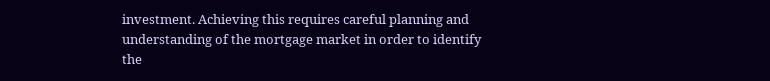investment. Achieving this requires careful planning and understanding of the mortgage market in order to identify the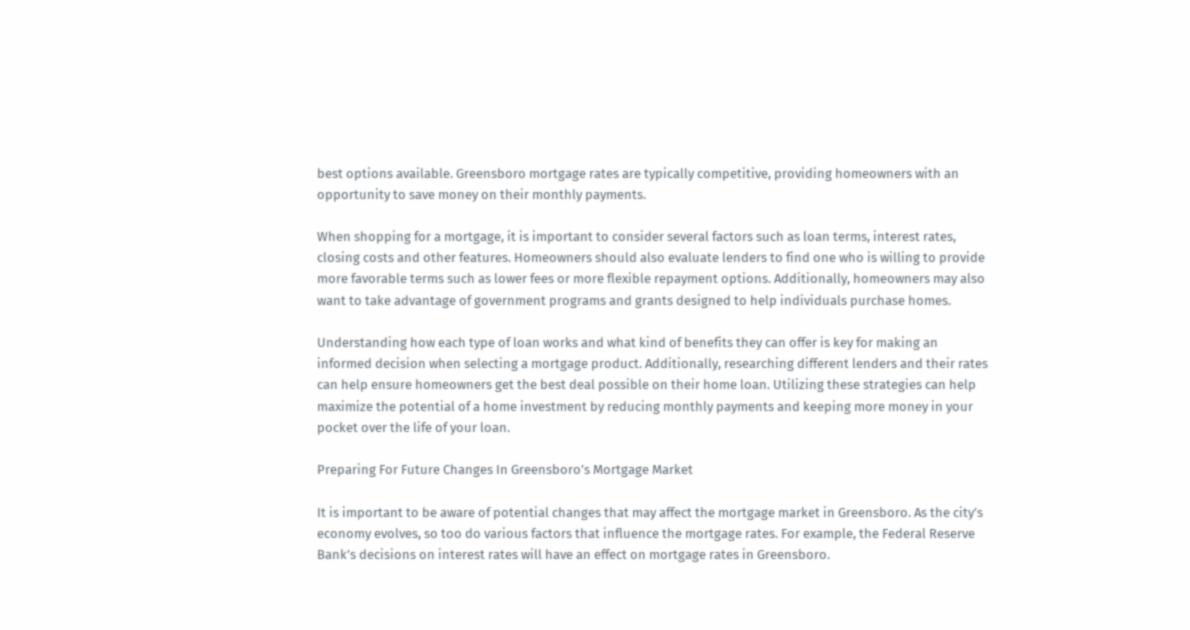best options available. Greensboro mortgage rates are typically competitive, providing homeowners with an opportunity to save money on their monthly payments.

When shopping for a mortgage, it is important to consider several factors such as loan terms, interest rates, closing costs and other features. Homeowners should also evaluate lenders to find one who is willing to provide more favorable terms such as lower fees or more flexible repayment options. Additionally, homeowners may also want to take advantage of government programs and grants designed to help individuals purchase homes.

Understanding how each type of loan works and what kind of benefits they can offer is key for making an informed decision when selecting a mortgage product. Additionally, researching different lenders and their rates can help ensure homeowners get the best deal possible on their home loan. Utilizing these strategies can help maximize the potential of a home investment by reducing monthly payments and keeping more money in your pocket over the life of your loan.

Preparing For Future Changes In Greensboro’s Mortgage Market

It is important to be aware of potential changes that may affect the mortgage market in Greensboro. As the city’s economy evolves, so too do various factors that influence the mortgage rates. For example, the Federal Reserve Bank’s decisions on interest rates will have an effect on mortgage rates in Greensboro.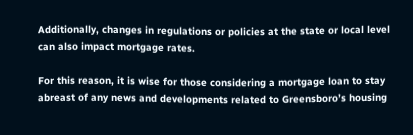Additionally, changes in regulations or policies at the state or local level can also impact mortgage rates.

For this reason, it is wise for those considering a mortgage loan to stay abreast of any news and developments related to Greensboro’s housing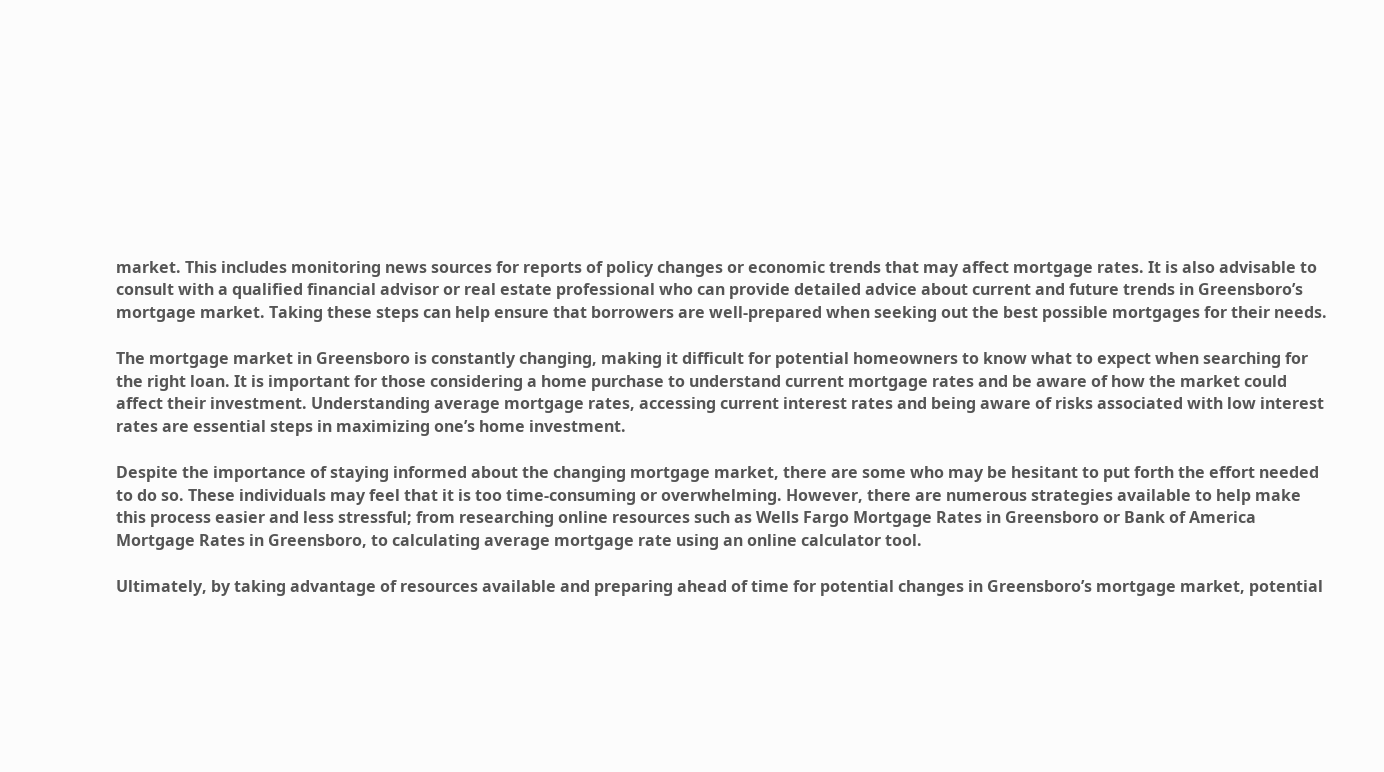market. This includes monitoring news sources for reports of policy changes or economic trends that may affect mortgage rates. It is also advisable to consult with a qualified financial advisor or real estate professional who can provide detailed advice about current and future trends in Greensboro’s mortgage market. Taking these steps can help ensure that borrowers are well-prepared when seeking out the best possible mortgages for their needs.

The mortgage market in Greensboro is constantly changing, making it difficult for potential homeowners to know what to expect when searching for the right loan. It is important for those considering a home purchase to understand current mortgage rates and be aware of how the market could affect their investment. Understanding average mortgage rates, accessing current interest rates and being aware of risks associated with low interest rates are essential steps in maximizing one’s home investment.

Despite the importance of staying informed about the changing mortgage market, there are some who may be hesitant to put forth the effort needed to do so. These individuals may feel that it is too time-consuming or overwhelming. However, there are numerous strategies available to help make this process easier and less stressful; from researching online resources such as Wells Fargo Mortgage Rates in Greensboro or Bank of America Mortgage Rates in Greensboro, to calculating average mortgage rate using an online calculator tool.

Ultimately, by taking advantage of resources available and preparing ahead of time for potential changes in Greensboro’s mortgage market, potential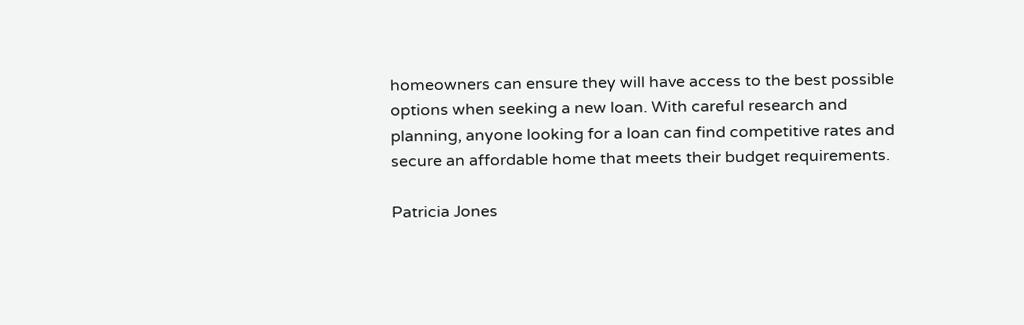homeowners can ensure they will have access to the best possible options when seeking a new loan. With careful research and planning, anyone looking for a loan can find competitive rates and secure an affordable home that meets their budget requirements.

Patricia Jones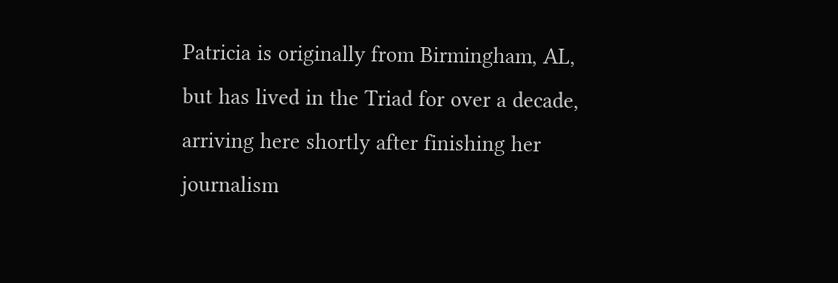Patricia is originally from Birmingham, AL, but has lived in the Triad for over a decade, arriving here shortly after finishing her journalism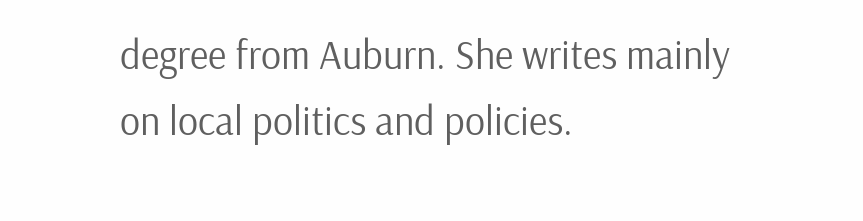degree from Auburn. She writes mainly on local politics and policies.